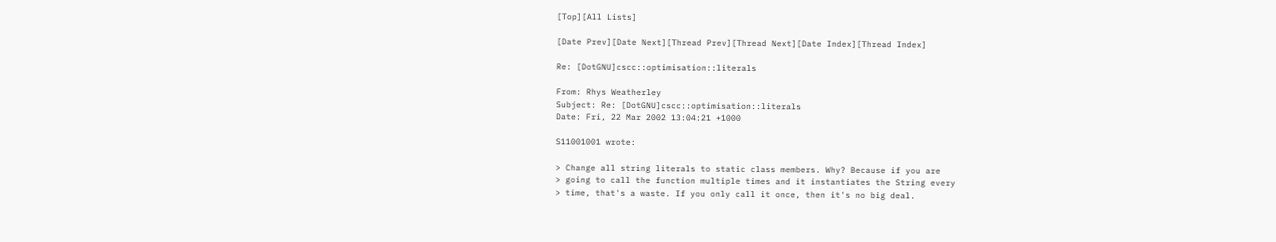[Top][All Lists]

[Date Prev][Date Next][Thread Prev][Thread Next][Date Index][Thread Index]

Re: [DotGNU]cscc::optimisation::literals

From: Rhys Weatherley
Subject: Re: [DotGNU]cscc::optimisation::literals
Date: Fri, 22 Mar 2002 13:04:21 +1000

S11001001 wrote:

> Change all string literals to static class members. Why? Because if you are
> going to call the function multiple times and it instantiates the String every
> time, that's a waste. If you only call it once, then it's no big deal.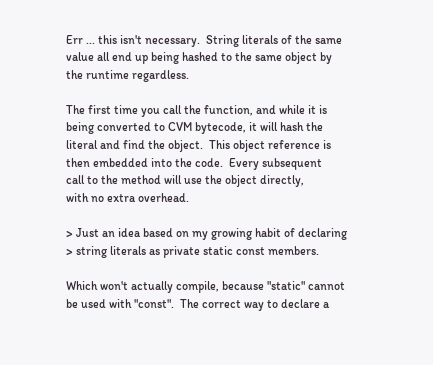Err ... this isn't necessary.  String literals of the same
value all end up being hashed to the same object by
the runtime regardless.

The first time you call the function, and while it is
being converted to CVM bytecode, it will hash the
literal and find the object.  This object reference is
then embedded into the code.  Every subsequent
call to the method will use the object directly,
with no extra overhead.

> Just an idea based on my growing habit of declaring
> string literals as private static const members.

Which won't actually compile, because "static" cannot
be used with "const".  The correct way to declare a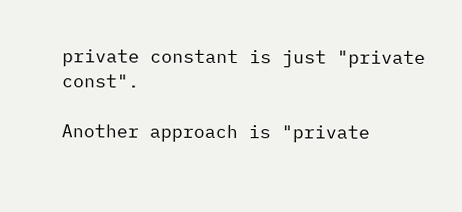private constant is just "private const".

Another approach is "private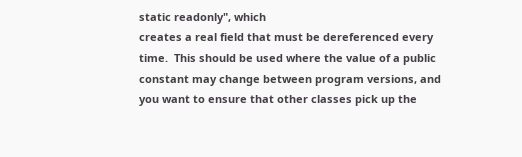static readonly", which
creates a real field that must be dereferenced every
time.  This should be used where the value of a public
constant may change between program versions, and
you want to ensure that other classes pick up the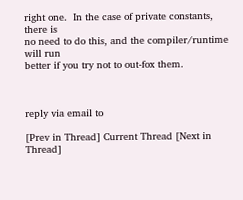right one.  In the case of private constants, there is
no need to do this, and the compiler/runtime will run
better if you try not to out-fox them.



reply via email to

[Prev in Thread] Current Thread [Next in Thread]